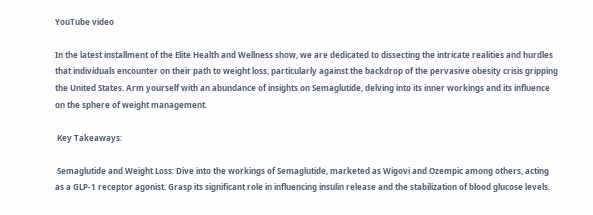YouTube video

In the latest installment of the Elite Health and Wellness show, we are dedicated to dissecting the intricate realities and hurdles that individuals encounter on their path to weight loss, particularly against the backdrop of the pervasive obesity crisis gripping the United States. Arm yourself with an abundance of insights on Semaglutide, delving into its inner workings and its influence on the sphere of weight management.

 Key Takeaways:

 Semaglutide and Weight Loss: Dive into the workings of Semaglutide, marketed as Wigovi and Ozempic among others, acting as a GLP-1 receptor agonist. Grasp its significant role in influencing insulin release and the stabilization of blood glucose levels.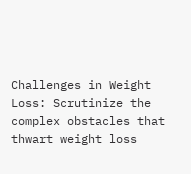Challenges in Weight Loss: Scrutinize the complex obstacles that thwart weight loss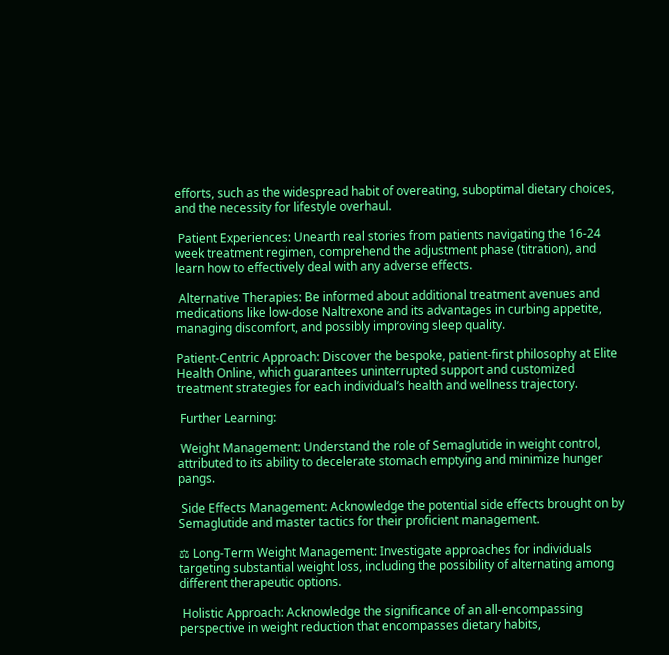efforts, such as the widespread habit of overeating, suboptimal dietary choices, and the necessity for lifestyle overhaul.

 Patient Experiences: Unearth real stories from patients navigating the 16-24 week treatment regimen, comprehend the adjustment phase (titration), and learn how to effectively deal with any adverse effects.

 Alternative Therapies: Be informed about additional treatment avenues and medications like low-dose Naltrexone and its advantages in curbing appetite, managing discomfort, and possibly improving sleep quality.

Patient-Centric Approach: Discover the bespoke, patient-first philosophy at Elite Health Online, which guarantees uninterrupted support and customized treatment strategies for each individual’s health and wellness trajectory.

 Further Learning:

 Weight Management: Understand the role of Semaglutide in weight control, attributed to its ability to decelerate stomach emptying and minimize hunger pangs.

 Side Effects Management: Acknowledge the potential side effects brought on by Semaglutide and master tactics for their proficient management.

⚖ Long-Term Weight Management: Investigate approaches for individuals targeting substantial weight loss, including the possibility of alternating among different therapeutic options.

 Holistic Approach: Acknowledge the significance of an all-encompassing perspective in weight reduction that encompasses dietary habits,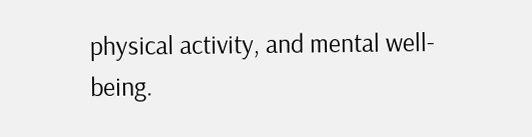physical activity, and mental well-being.